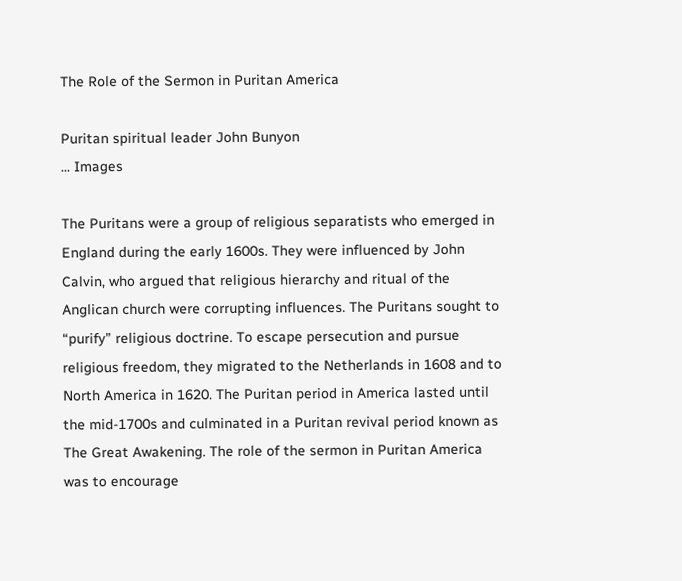The Role of the Sermon in Puritan America

Puritan spiritual leader John Bunyon
... Images

The Puritans were a group of religious separatists who emerged in England during the early 1600s. They were influenced by John Calvin, who argued that religious hierarchy and ritual of the Anglican church were corrupting influences. The Puritans sought to “purify” religious doctrine. To escape persecution and pursue religious freedom, they migrated to the Netherlands in 1608 and to North America in 1620. The Puritan period in America lasted until the mid-1700s and culminated in a Puritan revival period known as The Great Awakening. The role of the sermon in Puritan America was to encourage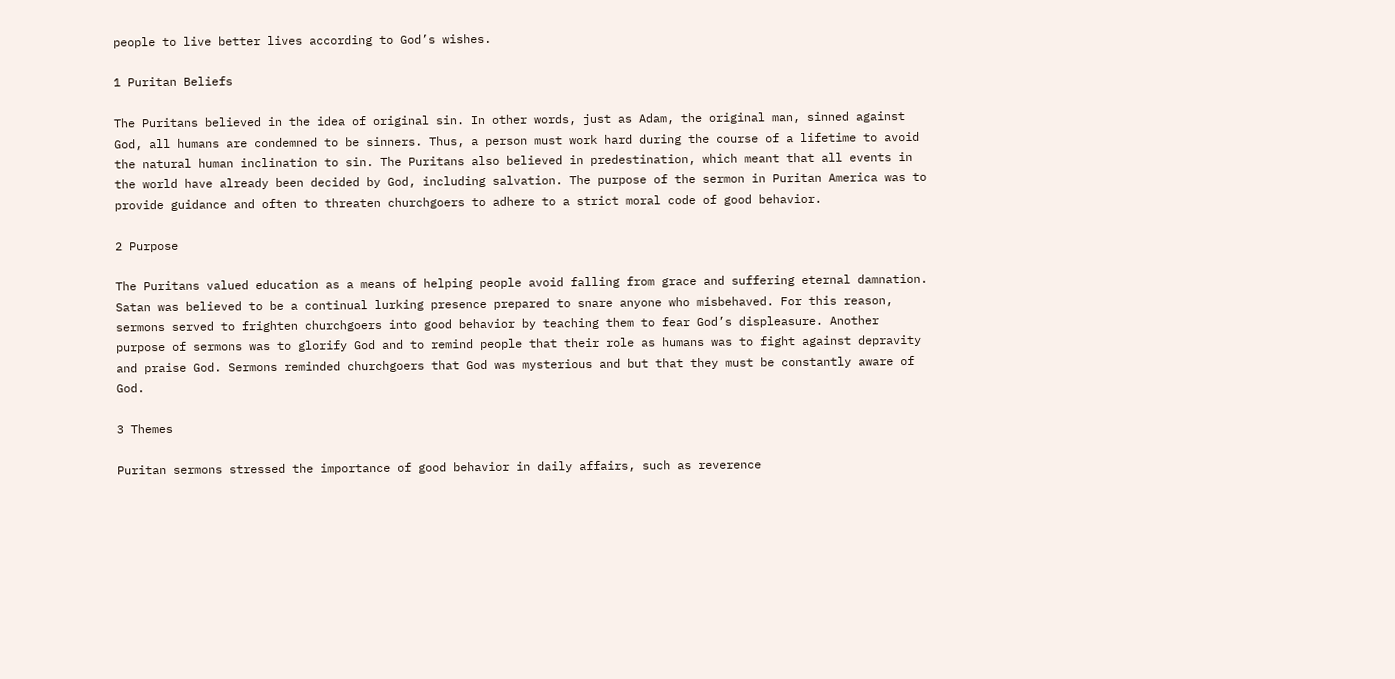people to live better lives according to God’s wishes.

1 Puritan Beliefs

The Puritans believed in the idea of original sin. In other words, just as Adam, the original man, sinned against God, all humans are condemned to be sinners. Thus, a person must work hard during the course of a lifetime to avoid the natural human inclination to sin. The Puritans also believed in predestination, which meant that all events in the world have already been decided by God, including salvation. The purpose of the sermon in Puritan America was to provide guidance and often to threaten churchgoers to adhere to a strict moral code of good behavior.

2 Purpose

The Puritans valued education as a means of helping people avoid falling from grace and suffering eternal damnation. Satan was believed to be a continual lurking presence prepared to snare anyone who misbehaved. For this reason, sermons served to frighten churchgoers into good behavior by teaching them to fear God’s displeasure. Another purpose of sermons was to glorify God and to remind people that their role as humans was to fight against depravity and praise God. Sermons reminded churchgoers that God was mysterious and but that they must be constantly aware of God.

3 Themes

Puritan sermons stressed the importance of good behavior in daily affairs, such as reverence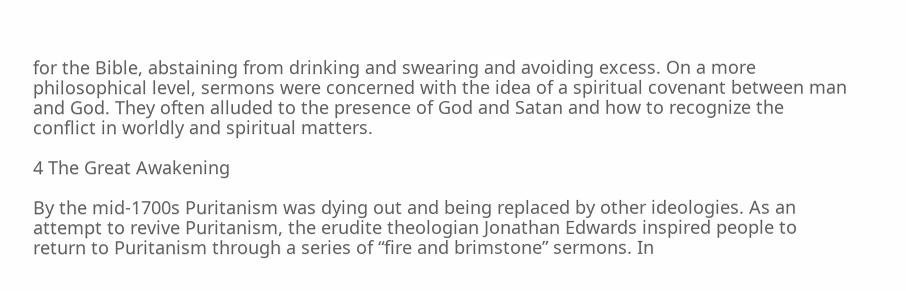for the Bible, abstaining from drinking and swearing and avoiding excess. On a more philosophical level, sermons were concerned with the idea of a spiritual covenant between man and God. They often alluded to the presence of God and Satan and how to recognize the conflict in worldly and spiritual matters.

4 The Great Awakening

By the mid-1700s Puritanism was dying out and being replaced by other ideologies. As an attempt to revive Puritanism, the erudite theologian Jonathan Edwards inspired people to return to Puritanism through a series of “fire and brimstone” sermons. In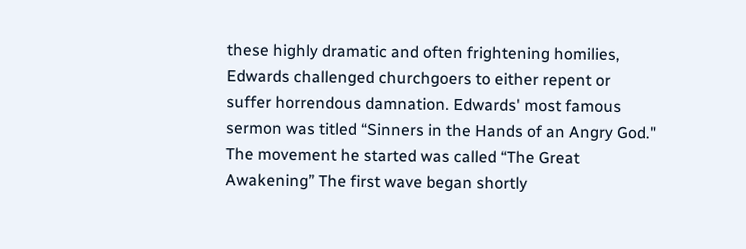these highly dramatic and often frightening homilies, Edwards challenged churchgoers to either repent or suffer horrendous damnation. Edwards' most famous sermon was titled “Sinners in the Hands of an Angry God." The movement he started was called “The Great Awakening” The first wave began shortly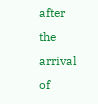after the arrival of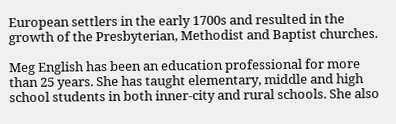European settlers in the early 1700s and resulted in the growth of the Presbyterian, Methodist and Baptist churches.

Meg English has been an education professional for more than 25 years. She has taught elementary, middle and high school students in both inner-city and rural schools. She also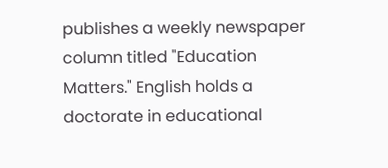publishes a weekly newspaper column titled "Education Matters." English holds a doctorate in educational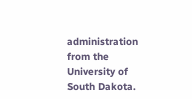administration from the University of South Dakota.